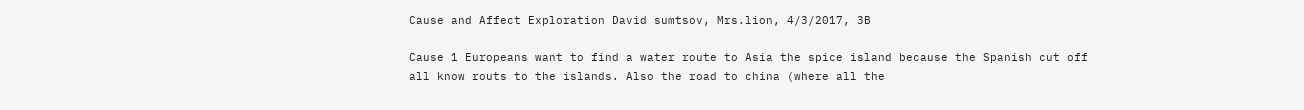Cause and Affect Exploration David sumtsov, Mrs.lion, 4/3/2017, 3B

Cause 1 Europeans want to find a water route to Asia the spice island because the Spanish cut off all know routs to the islands. Also the road to china (where all the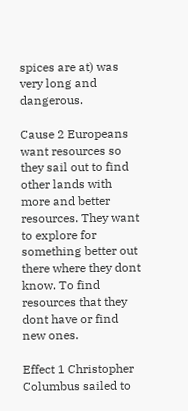spices are at) was very long and dangerous.

Cause 2 Europeans want resources so they sail out to find other lands with more and better resources. They want to explore for something better out there where they dont know. To find resources that they dont have or find new ones.

Effect 1 Christopher Columbus sailed to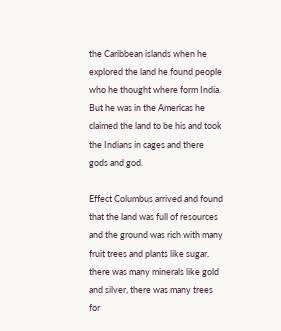the Caribbean islands when he explored the land he found people who he thought where form India. But he was in the Americas he claimed the land to be his and took the Indians in cages and there gods and god.

Effect Columbus arrived and found that the land was full of resources and the ground was rich with many fruit trees and plants like sugar. there was many minerals like gold and silver, there was many trees for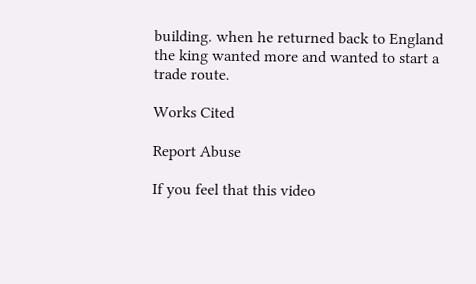building. when he returned back to England the king wanted more and wanted to start a trade route.

Works Cited

Report Abuse

If you feel that this video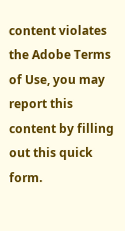content violates the Adobe Terms of Use, you may report this content by filling out this quick form.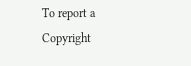To report a Copyright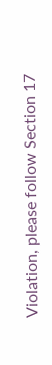Violation, please follow Section 17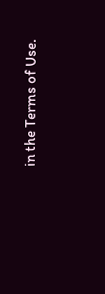in the Terms of Use.